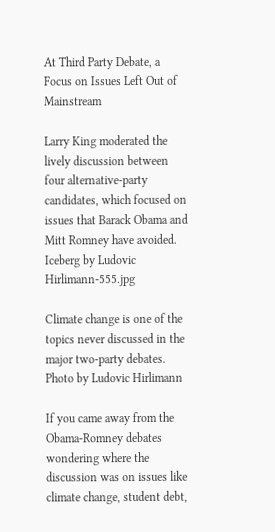At Third Party Debate, a Focus on Issues Left Out of Mainstream

Larry King moderated the lively discussion between four alternative-party candidates, which focused on issues that Barack Obama and Mitt Romney have avoided.
Iceberg by Ludovic Hirlimann-555.jpg

Climate change is one of the topics never discussed in the major two-party debates. Photo by Ludovic Hirlimann

If you came away from the Obama-Romney debates wondering where the discussion was on issues like climate change, student debt,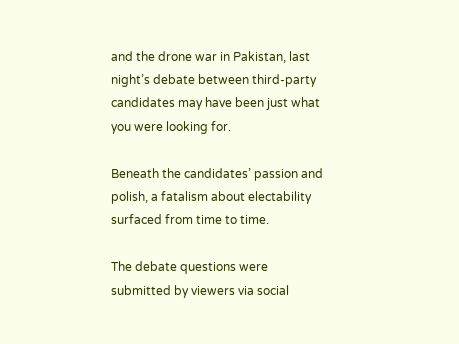and the drone war in Pakistan, last night’s debate between third-party candidates may have been just what you were looking for.

Beneath the candidates’ passion and polish, a fatalism about electability surfaced from time to time.

The debate questions were submitted by viewers via social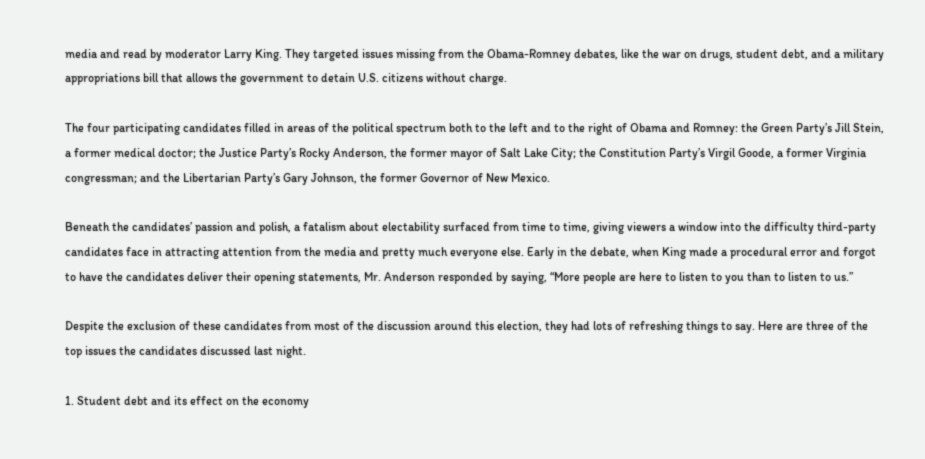media and read by moderator Larry King. They targeted issues missing from the Obama-Romney debates, like the war on drugs, student debt, and a military appropriations bill that allows the government to detain U.S. citizens without charge.

The four participating candidates filled in areas of the political spectrum both to the left and to the right of Obama and Romney: the Green Party’s Jill Stein, a former medical doctor; the Justice Party’s Rocky Anderson, the former mayor of Salt Lake City; the Constitution Party’s Virgil Goode, a former Virginia congressman; and the Libertarian Party’s Gary Johnson, the former Governor of New Mexico.

Beneath the candidates’ passion and polish, a fatalism about electability surfaced from time to time, giving viewers a window into the difficulty third-party candidates face in attracting attention from the media and pretty much everyone else. Early in the debate, when King made a procedural error and forgot to have the candidates deliver their opening statements, Mr. Anderson responded by saying, “More people are here to listen to you than to listen to us.”

Despite the exclusion of these candidates from most of the discussion around this election, they had lots of refreshing things to say. Here are three of the top issues the candidates discussed last night.

1. Student debt and its effect on the economy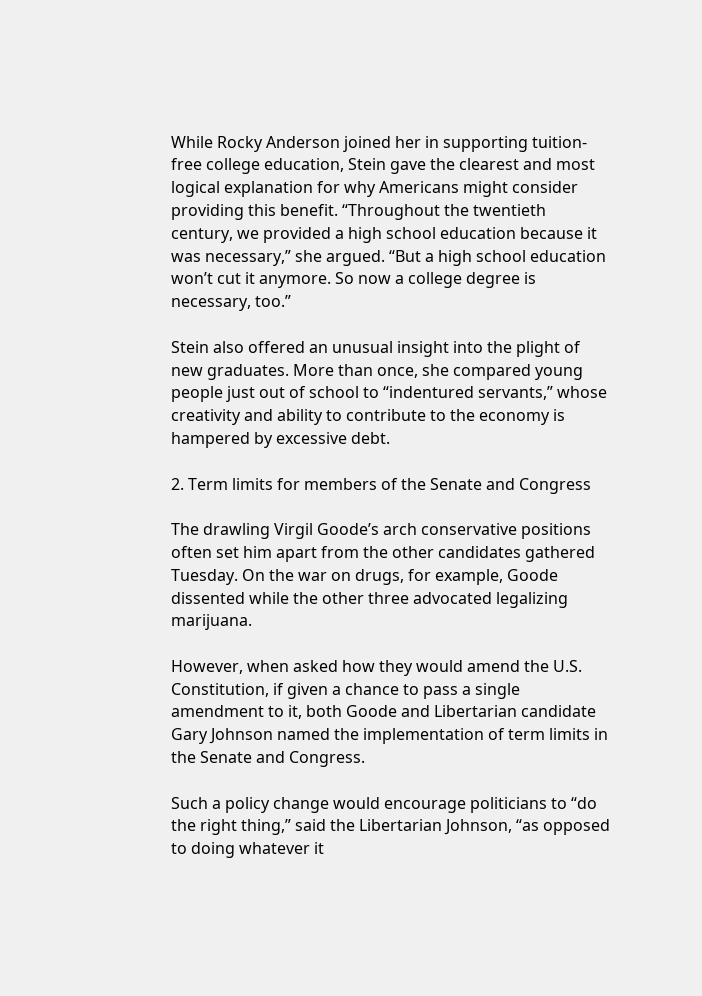While Rocky Anderson joined her in supporting tuition-free college education, Stein gave the clearest and most logical explanation for why Americans might consider providing this benefit. “Throughout the twentieth century, we provided a high school education because it was necessary,” she argued. “But a high school education won’t cut it anymore. So now a college degree is necessary, too.”

Stein also offered an unusual insight into the plight of new graduates. More than once, she compared young people just out of school to “indentured servants,” whose creativity and ability to contribute to the economy is hampered by excessive debt.

2. Term limits for members of the Senate and Congress

The drawling Virgil Goode’s arch conservative positions often set him apart from the other candidates gathered Tuesday. On the war on drugs, for example, Goode dissented while the other three advocated legalizing marijuana.

However, when asked how they would amend the U.S. Constitution, if given a chance to pass a single amendment to it, both Goode and Libertarian candidate Gary Johnson named the implementation of term limits in the Senate and Congress.

Such a policy change would encourage politicians to “do the right thing,” said the Libertarian Johnson, “as opposed to doing whatever it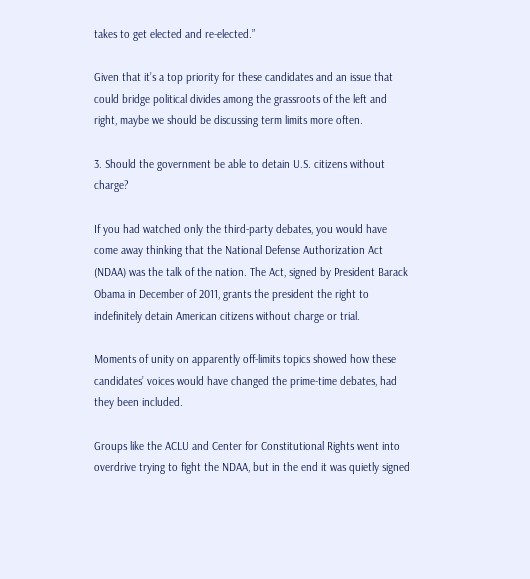takes to get elected and re-elected.”

Given that it’s a top priority for these candidates and an issue that could bridge political divides among the grassroots of the left and right, maybe we should be discussing term limits more often.

3. Should the government be able to detain U.S. citizens without charge?

If you had watched only the third-party debates, you would have come away thinking that the National Defense Authorization Act (NDAA) was the talk of the nation. The Act, signed by President Barack Obama in December of 2011, grants the president the right to indefinitely detain American citizens without charge or trial.

Moments of unity on apparently off-limits topics showed how these candidates’ voices would have changed the prime-time debates, had they been included.

Groups like the ACLU and Center for Constitutional Rights went into overdrive trying to fight the NDAA, but in the end it was quietly signed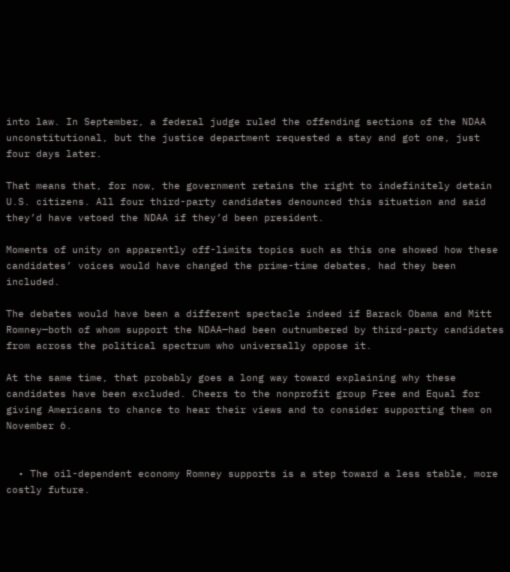into law. In September, a federal judge ruled the offending sections of the NDAA unconstitutional, but the justice department requested a stay and got one, just four days later.

That means that, for now, the government retains the right to indefinitely detain U.S. citizens. All four third-party candidates denounced this situation and said they’d have vetoed the NDAA if they’d been president.

Moments of unity on apparently off-limits topics such as this one showed how these candidates’ voices would have changed the prime-time debates, had they been included.

The debates would have been a different spectacle indeed if Barack Obama and Mitt Romney—both of whom support the NDAA—had been outnumbered by third-party candidates from across the political spectrum who universally oppose it.

At the same time, that probably goes a long way toward explaining why these candidates have been excluded. Cheers to the nonprofit group Free and Equal for giving Americans to chance to hear their views and to consider supporting them on November 6.


  • The oil-dependent economy Romney supports is a step toward a less stable, more costly future.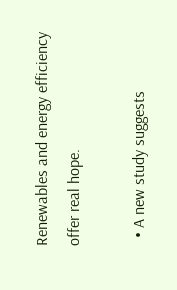Renewables and energy efficiency offer real hope.

  • A new study suggests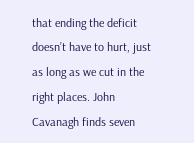that ending the deficit doesn’t have to hurt, just as long as we cut in the right places. John Cavanagh finds seven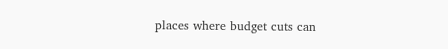places where budget cuts can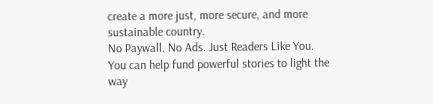create a more just, more secure, and more sustainable country.
No Paywall. No Ads. Just Readers Like You.
You can help fund powerful stories to light the way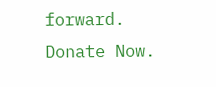forward.
Donate Now.